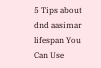5 Tips about dnd aasimar lifespan You Can Use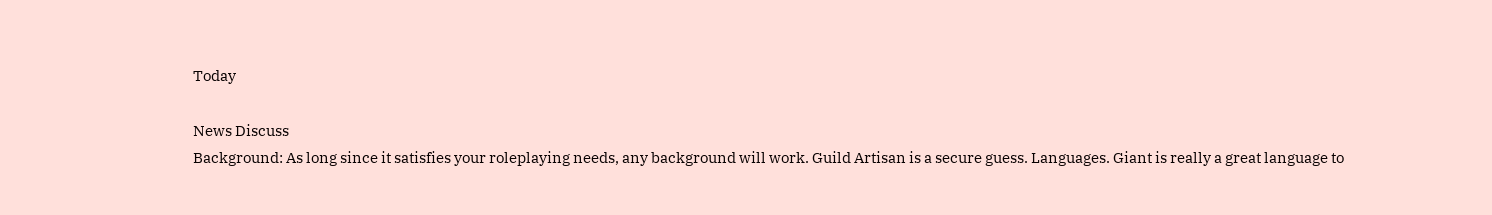Today

News Discuss
Background: As long since it satisfies your roleplaying needs, any background will work. Guild Artisan is a secure guess. Languages. Giant is really a great language to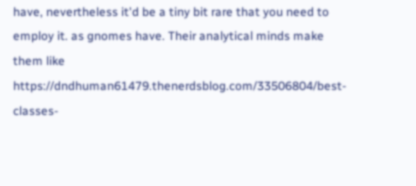have, nevertheless it'd be a tiny bit rare that you need to employ it. as gnomes have. Their analytical minds make them like https://dndhuman61479.thenerdsblog.com/33506804/best-classes-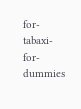for-tabaxi-for-dummies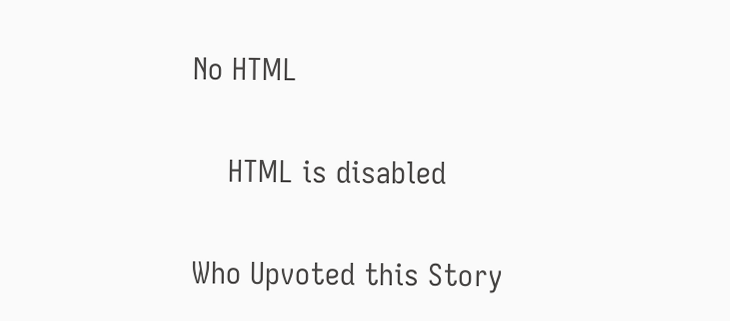No HTML

    HTML is disabled

Who Upvoted this Story